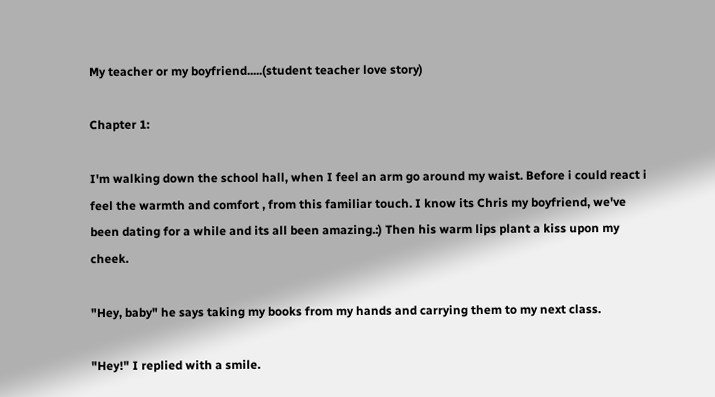My teacher or my boyfriend.....(student teacher love story)

Chapter 1:

I'm walking down the school hall, when I feel an arm go around my waist. Before i could react i feel the warmth and comfort , from this familiar touch. I know its Chris my boyfriend, we've been dating for a while and its all been amazing.:) Then his warm lips plant a kiss upon my cheek.

"Hey, baby" he says taking my books from my hands and carrying them to my next class.

"Hey!" I replied with a smile.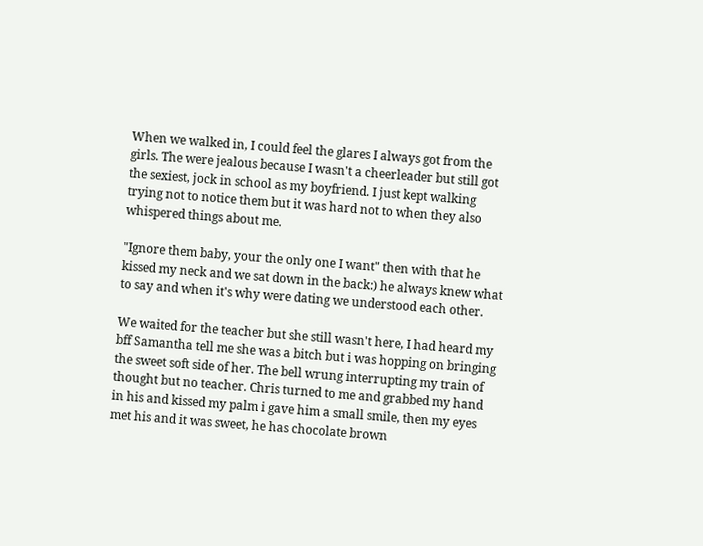When we walked in, I could feel the glares I always got from the girls. The were jealous because I wasn't a cheerleader but still got the sexiest, jock in school as my boyfriend. I just kept walking trying not to notice them but it was hard not to when they also whispered things about me.

"Ignore them baby, your the only one I want" then with that he kissed my neck and we sat down in the back:) he always knew what to say and when it's why were dating we understood each other.

We waited for the teacher but she still wasn't here, I had heard my bff Samantha tell me she was a bitch but i was hopping on bringing the sweet soft side of her. The bell wrung interrupting my train of thought but no teacher. Chris turned to me and grabbed my hand in his and kissed my palm i gave him a small smile, then my eyes met his and it was sweet, he has chocolate brown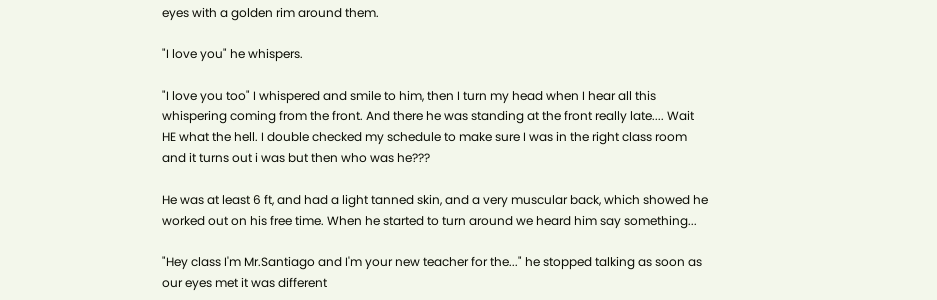eyes with a golden rim around them.

"I love you" he whispers.

"I love you too" I whispered and smile to him, then I turn my head when I hear all this whispering coming from the front. And there he was standing at the front really late.... Wait HE what the hell. I double checked my schedule to make sure I was in the right class room and it turns out i was but then who was he???

He was at least 6 ft, and had a light tanned skin, and a very muscular back, which showed he worked out on his free time. When he started to turn around we heard him say something...

"Hey class I'm Mr.Santiago and I'm your new teacher for the..." he stopped talking as soon as our eyes met it was different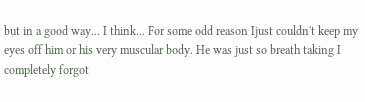but in a good way... I think... For some odd reason Ijust couldn't keep my eyes off him or his very muscular body. He was just so breath taking I completely forgot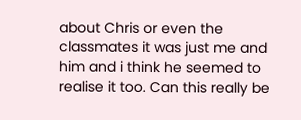about Chris or even the classmates it was just me and him and i think he seemed to realise it too. Can this really be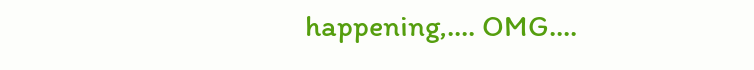happening,.... OMG....